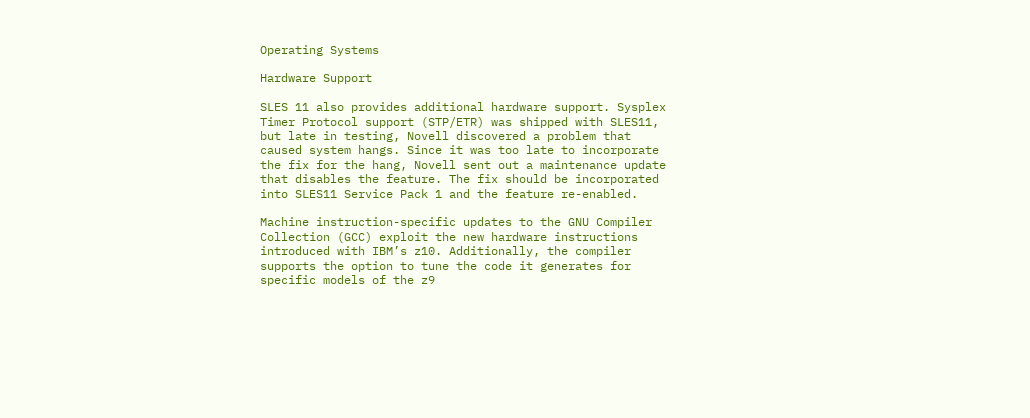Operating Systems

Hardware Support

SLES 11 also provides additional hardware support. Sysplex Timer Protocol support (STP/ETR) was shipped with SLES11, but late in testing, Novell discovered a problem that caused system hangs. Since it was too late to incorporate the fix for the hang, Novell sent out a maintenance update that disables the feature. The fix should be incorporated into SLES11 Service Pack 1 and the feature re-enabled.

Machine instruction-specific updates to the GNU Compiler Collection (GCC) exploit the new hardware instructions introduced with IBM’s z10. Additionally, the compiler supports the option to tune the code it generates for specific models of the z9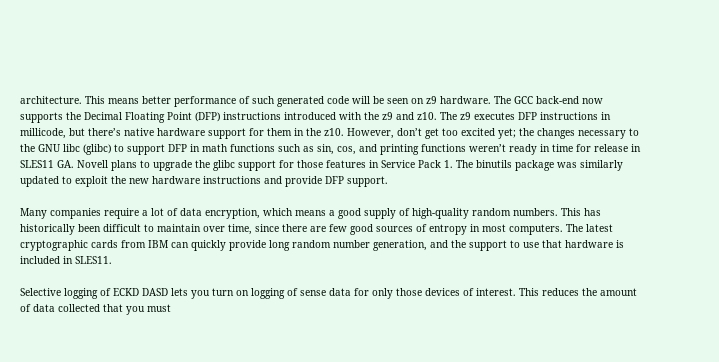architecture. This means better performance of such generated code will be seen on z9 hardware. The GCC back-end now supports the Decimal Floating Point (DFP) instructions introduced with the z9 and z10. The z9 executes DFP instructions in millicode, but there’s native hardware support for them in the z10. However, don’t get too excited yet; the changes necessary to the GNU libc (glibc) to support DFP in math functions such as sin, cos, and printing functions weren’t ready in time for release in SLES11 GA. Novell plans to upgrade the glibc support for those features in Service Pack 1. The binutils package was similarly updated to exploit the new hardware instructions and provide DFP support.

Many companies require a lot of data encryption, which means a good supply of high-quality random numbers. This has historically been difficult to maintain over time, since there are few good sources of entropy in most computers. The latest cryptographic cards from IBM can quickly provide long random number generation, and the support to use that hardware is included in SLES11.

Selective logging of ECKD DASD lets you turn on logging of sense data for only those devices of interest. This reduces the amount of data collected that you must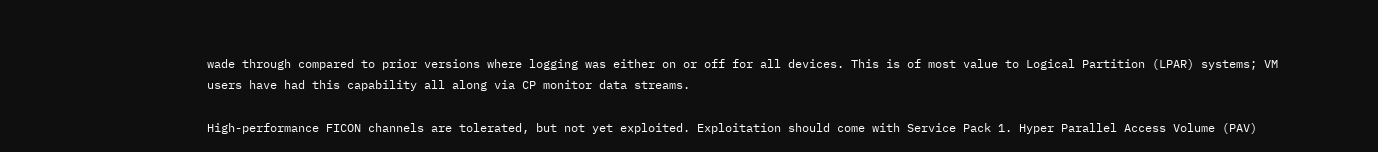wade through compared to prior versions where logging was either on or off for all devices. This is of most value to Logical Partition (LPAR) systems; VM users have had this capability all along via CP monitor data streams.

High-performance FICON channels are tolerated, but not yet exploited. Exploitation should come with Service Pack 1. Hyper Parallel Access Volume (PAV)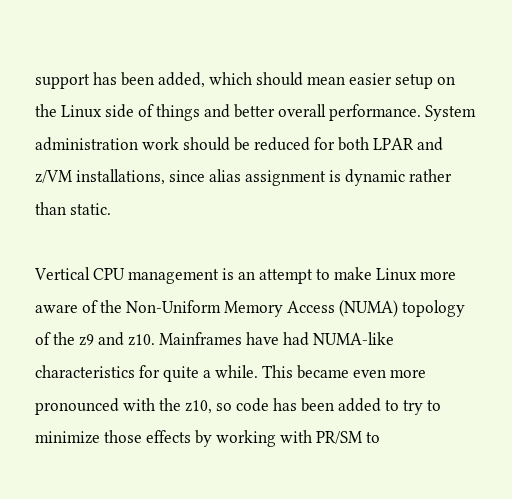support has been added, which should mean easier setup on the Linux side of things and better overall performance. System administration work should be reduced for both LPAR and z/VM installations, since alias assignment is dynamic rather than static.

Vertical CPU management is an attempt to make Linux more aware of the Non-Uniform Memory Access (NUMA) topology of the z9 and z10. Mainframes have had NUMA-like characteristics for quite a while. This became even more pronounced with the z10, so code has been added to try to minimize those effects by working with PR/SM to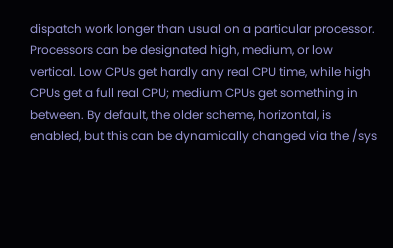dispatch work longer than usual on a particular processor. Processors can be designated high, medium, or low vertical. Low CPUs get hardly any real CPU time, while high CPUs get a full real CPU; medium CPUs get something in between. By default, the older scheme, horizontal, is enabled, but this can be dynamically changed via the /sys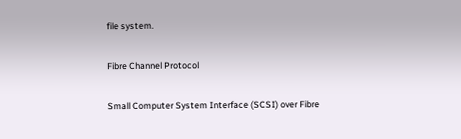file system.

Fibre Channel Protocol

Small Computer System Interface (SCSI) over Fibre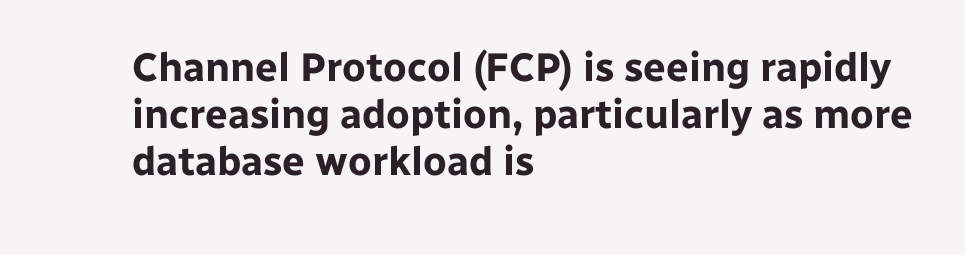Channel Protocol (FCP) is seeing rapidly increasing adoption, particularly as more database workload is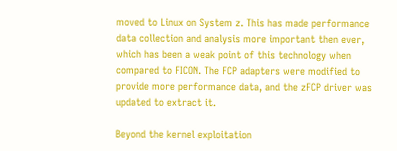moved to Linux on System z. This has made performance data collection and analysis more important then ever, which has been a weak point of this technology when compared to FICON. The FCP adapters were modified to provide more performance data, and the zFCP driver was updated to extract it.

Beyond the kernel exploitation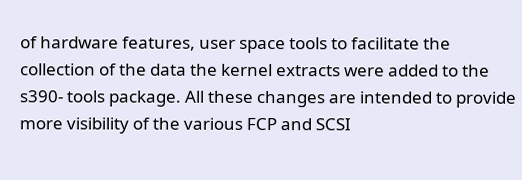of hardware features, user space tools to facilitate the collection of the data the kernel extracts were added to the s390- tools package. All these changes are intended to provide more visibility of the various FCP and SCSI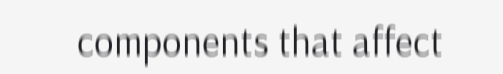components that affect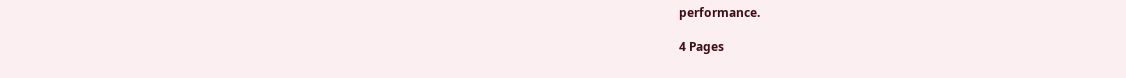performance.

4 Pages